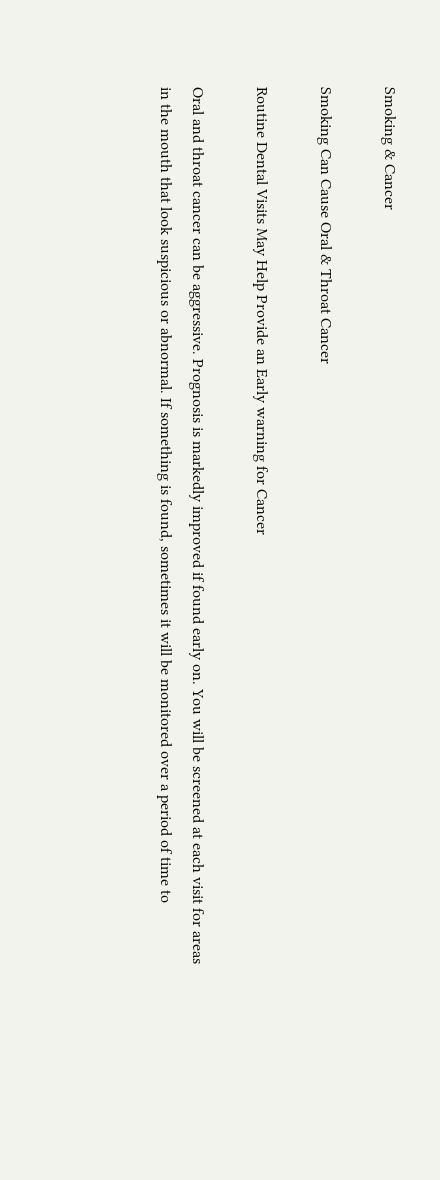Smoking & Cancer

Smoking Can Cause Oral & Throat Cancer

Routine Dental Visits May Help Provide an Early warning for Cancer

Oral and throat cancer can be aggressive. Prognosis is markedly improved if found early on. You will be screened at each visit for areas in the mouth that look suspicious or abnormal. If something is found, sometimes it will be monitored over a period of time to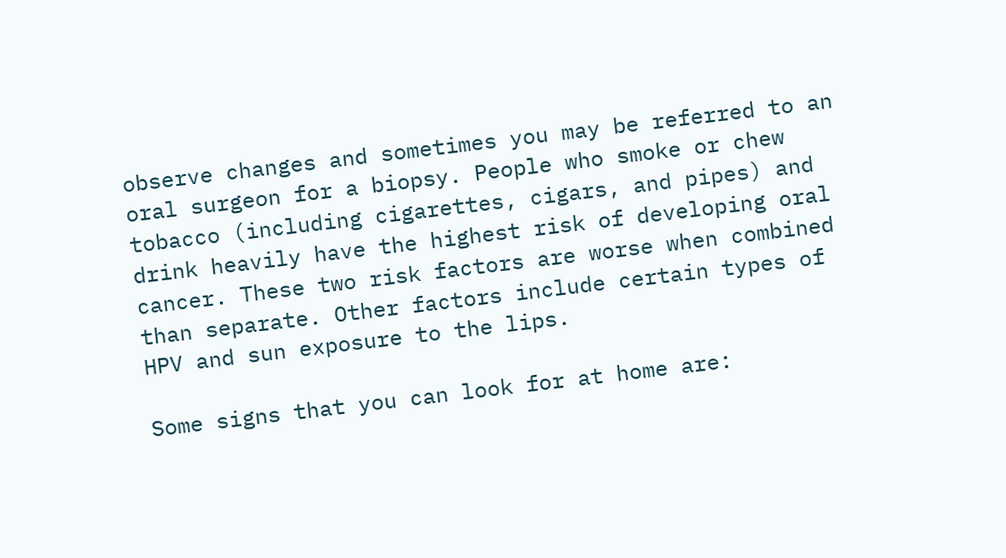observe changes and sometimes you may be referred to an oral surgeon for a biopsy. People who smoke or chew tobacco (including cigarettes, cigars, and pipes) and drink heavily have the highest risk of developing oral cancer. These two risk factors are worse when combined than separate. Other factors include certain types of HPV and sun exposure to the lips.

Some signs that you can look for at home are: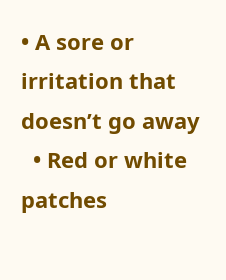• A sore or irritation that doesn’t go away
  • Red or white patches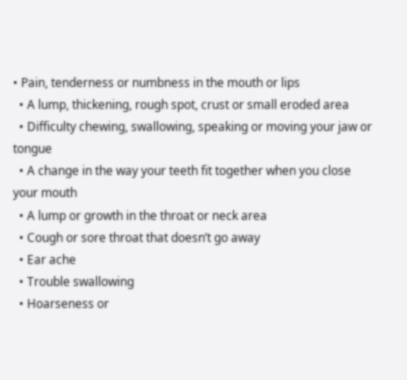• Pain, tenderness or numbness in the mouth or lips
  • A lump, thickening, rough spot, crust or small eroded area
  • Difficulty chewing, swallowing, speaking or moving your jaw or tongue
  • A change in the way your teeth fit together when you close your mouth
  • A lump or growth in the throat or neck area
  • Cough or sore throat that doesn’t go away
  • Ear ache
  • Trouble swallowing
  • Hoarseness or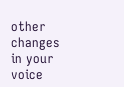other changes in your voice